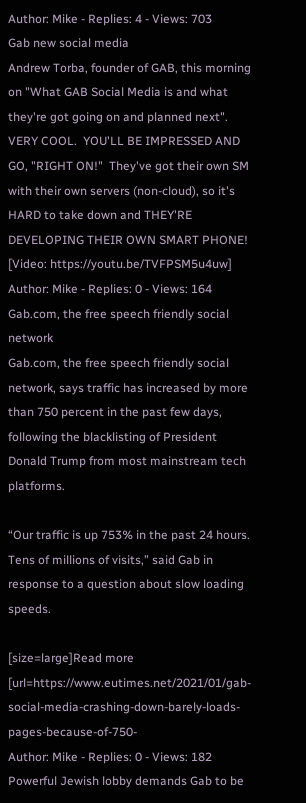Author: Mike - Replies: 4 - Views: 703
Gab new social media
Andrew Torba, founder of GAB, this morning on "What GAB Social Media is and what they're got going on and planned next".  VERY COOL.  YOU'LL BE IMPRESSED AND GO, "RIGHT ON!"  They've got their own SM with their own servers (non-cloud), so it's HARD to take down and THEY'RE DEVELOPING THEIR OWN SMART PHONE!
[Video: https://youtu.be/TVFPSM5u4uw]
Author: Mike - Replies: 0 - Views: 164
Gab.com, the free speech friendly social network
Gab.com, the free speech friendly social network, says traffic has increased by more than 750 percent in the past few days, following the blacklisting of President Donald Trump from most mainstream tech platforms.

“Our traffic is up 753% in the past 24 hours. Tens of millions of visits,” said Gab in response to a question about slow loading speeds.

[size=large]Read more [url=https://www.eutimes.net/2021/01/gab-social-media-crashing-down-barely-loads-pages-because-of-750-
Author: Mike - Replies: 0 - Views: 182
Powerful Jewish lobby demands Gab to be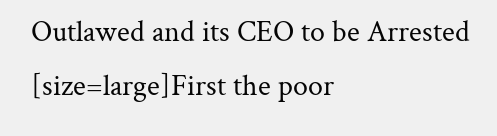Outlawed and its CEO to be Arrested
[size=large]First the poor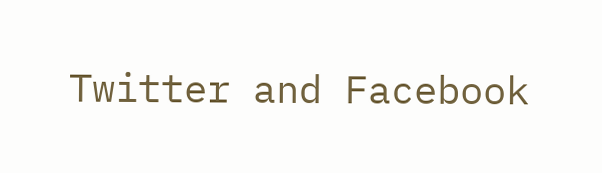Twitter and Facebook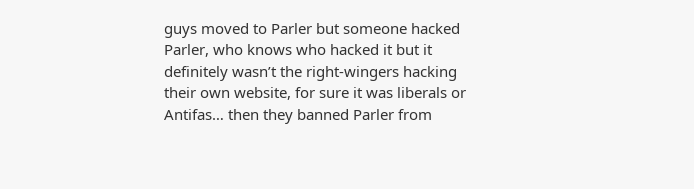guys moved to Parler but someone hacked Parler, who knows who hacked it but it definitely wasn’t the right-wingers hacking their own website, for sure it was liberals or Antifas… then they banned Parler from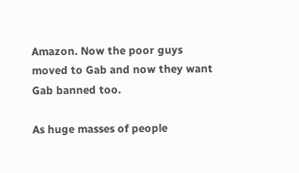Amazon. Now the poor guys moved to Gab and now they want Gab banned too.

As huge masses of people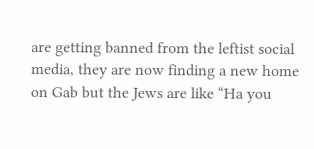are getting banned from the leftist social media, they are now finding a new home on Gab but the Jews are like “Ha you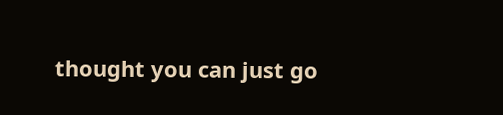thought you can just go